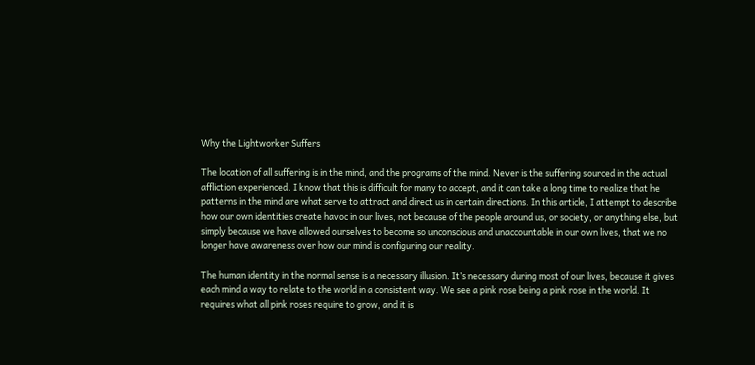Why the Lightworker Suffers

The location of all suffering is in the mind, and the programs of the mind. Never is the suffering sourced in the actual affliction experienced. I know that this is difficult for many to accept, and it can take a long time to realize that he patterns in the mind are what serve to attract and direct us in certain directions. In this article, I attempt to describe how our own identities create havoc in our lives, not because of the people around us, or society, or anything else, but simply because we have allowed ourselves to become so unconscious and unaccountable in our own lives, that we no longer have awareness over how our mind is configuring our reality.

The human identity in the normal sense is a necessary illusion. It’s necessary during most of our lives, because it gives each mind a way to relate to the world in a consistent way. We see a pink rose being a pink rose in the world. It requires what all pink roses require to grow, and it is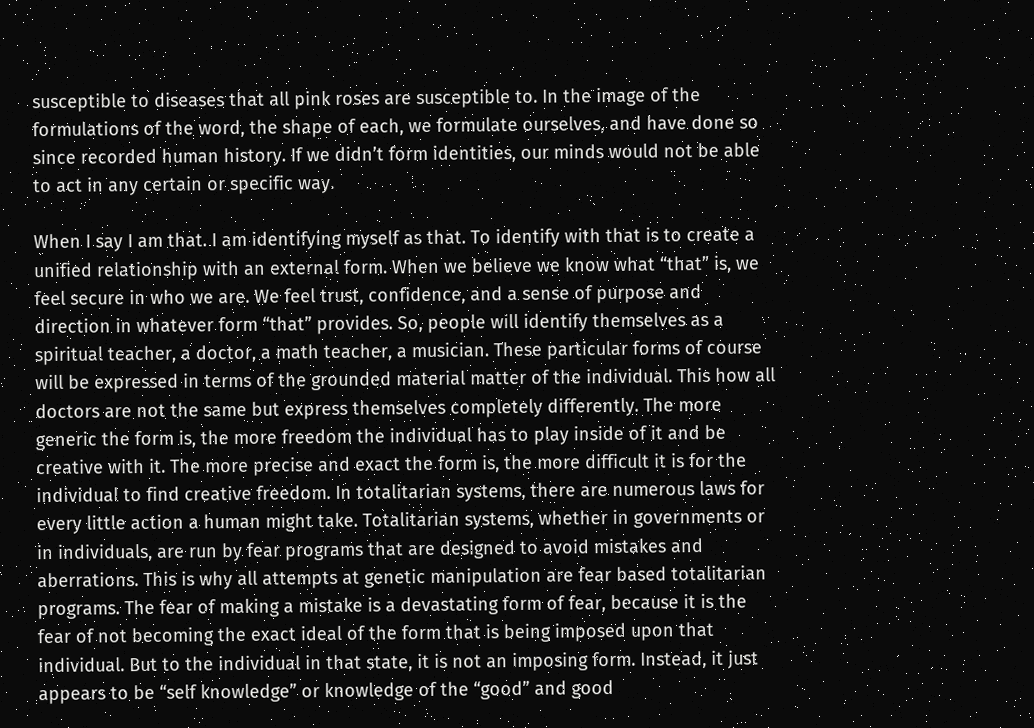susceptible to diseases that all pink roses are susceptible to. In the image of the formulations of the word, the shape of each, we formulate ourselves, and have done so since recorded human history. If we didn’t form identities, our minds would not be able to act in any certain or specific way.

When I say I am that. I am identifying myself as that. To identify with that is to create a unified relationship with an external form. When we believe we know what “that” is, we feel secure in who we are. We feel trust, confidence, and a sense of purpose and direction in whatever form “that” provides. So, people will identify themselves as a spiritual teacher, a doctor, a math teacher, a musician. These particular forms of course will be expressed in terms of the grounded material matter of the individual. This how all doctors are not the same but express themselves completely differently. The more generic the form is, the more freedom the individual has to play inside of it and be creative with it. The more precise and exact the form is, the more difficult it is for the individual to find creative freedom. In totalitarian systems, there are numerous laws for every little action a human might take. Totalitarian systems, whether in governments or in individuals, are run by fear programs that are designed to avoid mistakes and aberrations. This is why all attempts at genetic manipulation are fear based totalitarian programs. The fear of making a mistake is a devastating form of fear, because it is the fear of not becoming the exact ideal of the form that is being imposed upon that individual. But to the individual in that state, it is not an imposing form. Instead, it just appears to be “self knowledge” or knowledge of the “good” and good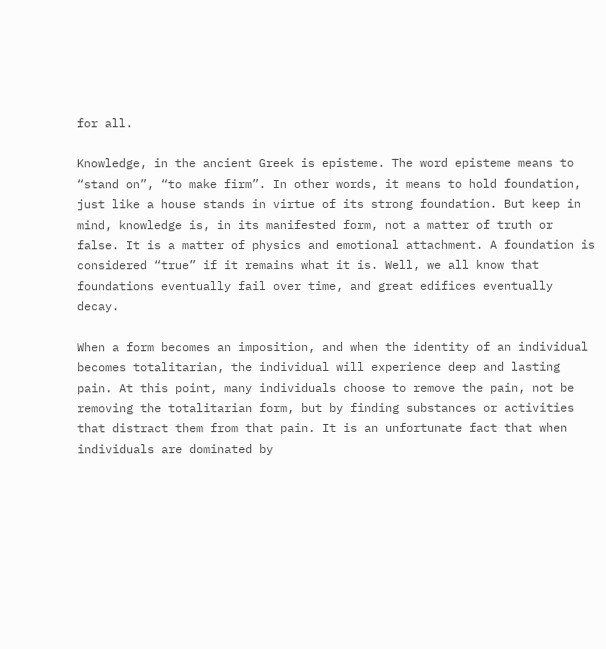for all.

Knowledge, in the ancient Greek is episteme. The word episteme means to “stand on”, “to make firm”. In other words, it means to hold foundation, just like a house stands in virtue of its strong foundation. But keep in mind, knowledge is, in its manifested form, not a matter of truth or false. It is a matter of physics and emotional attachment. A foundation is considered “true” if it remains what it is. Well, we all know that foundations eventually fail over time, and great edifices eventually decay.

When a form becomes an imposition, and when the identity of an individual becomes totalitarian, the individual will experience deep and lasting pain. At this point, many individuals choose to remove the pain, not be removing the totalitarian form, but by finding substances or activities that distract them from that pain. It is an unfortunate fact that when individuals are dominated by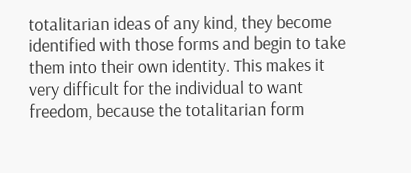totalitarian ideas of any kind, they become identified with those forms and begin to take them into their own identity. This makes it very difficult for the individual to want freedom, because the totalitarian form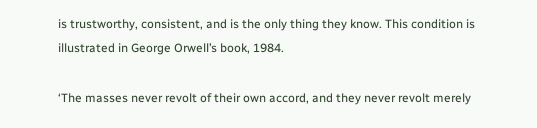is trustworthy, consistent, and is the only thing they know. This condition is illustrated in George Orwell’s book, 1984.

‘The masses never revolt of their own accord, and they never revolt merely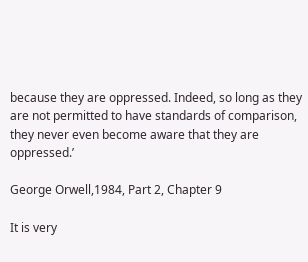because they are oppressed. Indeed, so long as they are not permitted to have standards of comparison, they never even become aware that they are oppressed.’

George Orwell,1984, Part 2, Chapter 9

It is very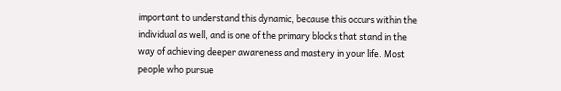important to understand this dynamic, because this occurs within the individual as well, and is one of the primary blocks that stand in the way of achieving deeper awareness and mastery in your life. Most people who pursue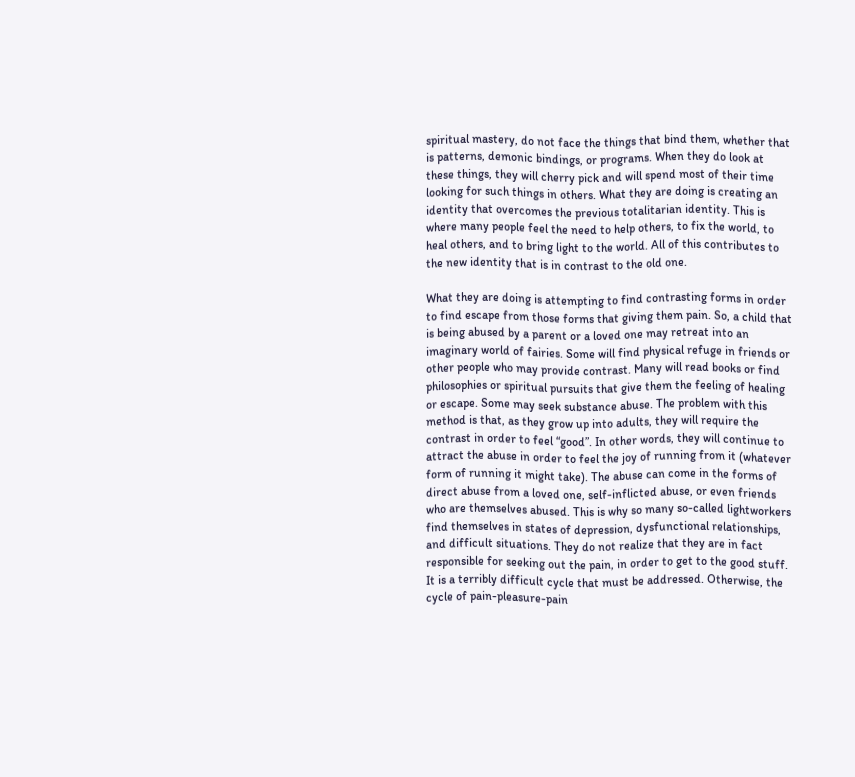spiritual mastery, do not face the things that bind them, whether that is patterns, demonic bindings, or programs. When they do look at these things, they will cherry pick and will spend most of their time looking for such things in others. What they are doing is creating an identity that overcomes the previous totalitarian identity. This is where many people feel the need to help others, to fix the world, to heal others, and to bring light to the world. All of this contributes to the new identity that is in contrast to the old one.

What they are doing is attempting to find contrasting forms in order to find escape from those forms that giving them pain. So, a child that is being abused by a parent or a loved one may retreat into an imaginary world of fairies. Some will find physical refuge in friends or other people who may provide contrast. Many will read books or find philosophies or spiritual pursuits that give them the feeling of healing or escape. Some may seek substance abuse. The problem with this method is that, as they grow up into adults, they will require the contrast in order to feel “good”. In other words, they will continue to attract the abuse in order to feel the joy of running from it (whatever form of running it might take). The abuse can come in the forms of direct abuse from a loved one, self-inflicted abuse, or even friends who are themselves abused. This is why so many so-called lightworkers find themselves in states of depression, dysfunctional relationships, and difficult situations. They do not realize that they are in fact responsible for seeking out the pain, in order to get to the good stuff. It is a terribly difficult cycle that must be addressed. Otherwise, the cycle of pain-pleasure-pain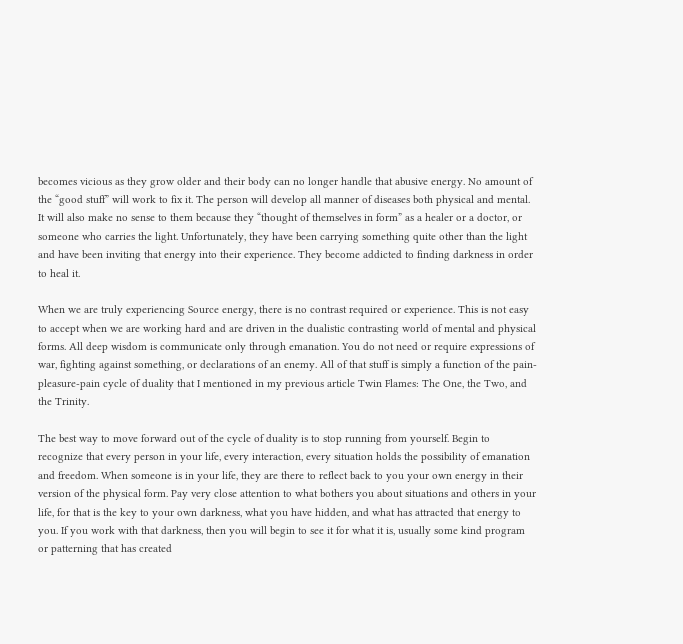becomes vicious as they grow older and their body can no longer handle that abusive energy. No amount of the “good stuff” will work to fix it. The person will develop all manner of diseases both physical and mental. It will also make no sense to them because they “thought of themselves in form” as a healer or a doctor, or someone who carries the light. Unfortunately, they have been carrying something quite other than the light and have been inviting that energy into their experience. They become addicted to finding darkness in order to heal it.

When we are truly experiencing Source energy, there is no contrast required or experience. This is not easy to accept when we are working hard and are driven in the dualistic contrasting world of mental and physical forms. All deep wisdom is communicate only through emanation. You do not need or require expressions of war, fighting against something, or declarations of an enemy. All of that stuff is simply a function of the pain-pleasure-pain cycle of duality that I mentioned in my previous article Twin Flames: The One, the Two, and the Trinity.

The best way to move forward out of the cycle of duality is to stop running from yourself. Begin to recognize that every person in your life, every interaction, every situation holds the possibility of emanation and freedom. When someone is in your life, they are there to reflect back to you your own energy in their version of the physical form. Pay very close attention to what bothers you about situations and others in your life, for that is the key to your own darkness, what you have hidden, and what has attracted that energy to you. If you work with that darkness, then you will begin to see it for what it is, usually some kind program or patterning that has created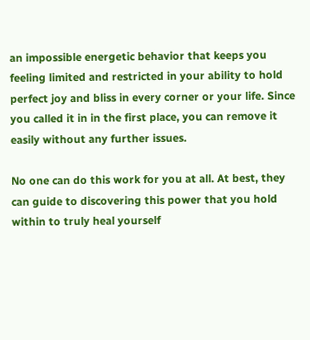an impossible energetic behavior that keeps you feeling limited and restricted in your ability to hold perfect joy and bliss in every corner or your life. Since you called it in in the first place, you can remove it easily without any further issues.

No one can do this work for you at all. At best, they can guide to discovering this power that you hold within to truly heal yourself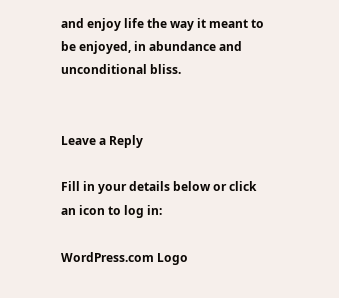and enjoy life the way it meant to be enjoyed, in abundance and unconditional bliss.


Leave a Reply

Fill in your details below or click an icon to log in:

WordPress.com Logo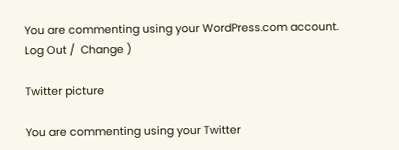You are commenting using your WordPress.com account. Log Out /  Change )

Twitter picture

You are commenting using your Twitter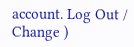account. Log Out /  Change )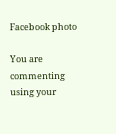Facebook photo

You are commenting using your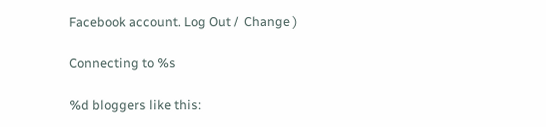Facebook account. Log Out /  Change )

Connecting to %s

%d bloggers like this: